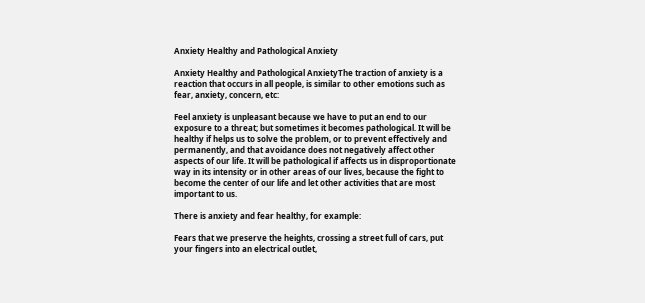Anxiety Healthy and Pathological Anxiety

Anxiety Healthy and Pathological AnxietyThe traction of anxiety is a reaction that occurs in all people, is similar to other emotions such as fear, anxiety, concern, etc:

Feel anxiety is unpleasant because we have to put an end to our exposure to a threat; but sometimes it becomes pathological. It will be healthy if helps us to solve the problem, or to prevent effectively and permanently, and that avoidance does not negatively affect other aspects of our life. It will be pathological if affects us in disproportionate way in its intensity or in other areas of our lives, because the fight to become the center of our life and let other activities that are most important to us.

There is anxiety and fear healthy, for example:

Fears that we preserve the heights, crossing a street full of cars, put your fingers into an electrical outlet,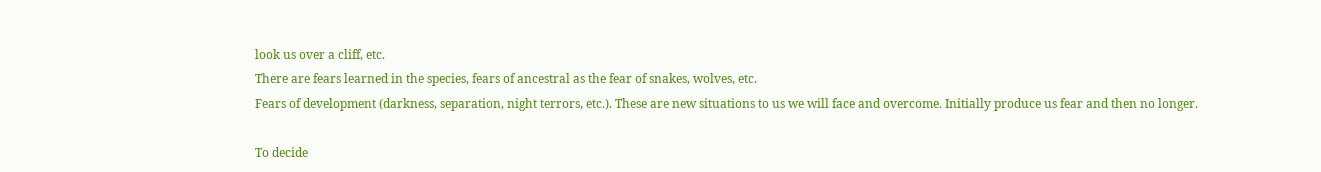look us over a cliff, etc.
There are fears learned in the species, fears of ancestral as the fear of snakes, wolves, etc.
Fears of development (darkness, separation, night terrors, etc.). These are new situations to us we will face and overcome. Initially produce us fear and then no longer.

To decide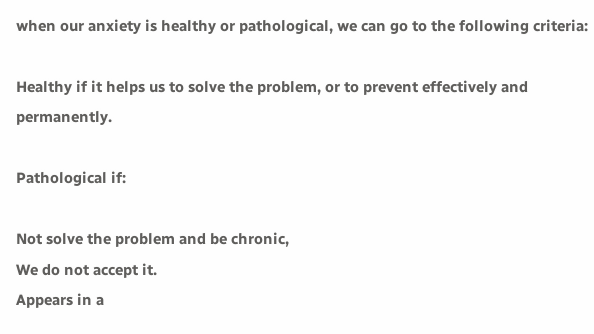when our anxiety is healthy or pathological, we can go to the following criteria:

Healthy if it helps us to solve the problem, or to prevent effectively and permanently.

Pathological if:

Not solve the problem and be chronic,
We do not accept it.
Appears in a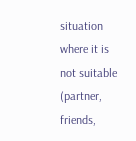situation where it is not suitable (partner, friends,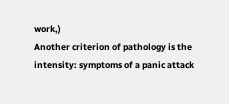work,)
Another criterion of pathology is the intensity: symptoms of a panic attack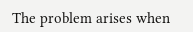The problem arises when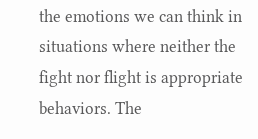the emotions we can think in situations where neither the fight nor flight is appropriate behaviors. The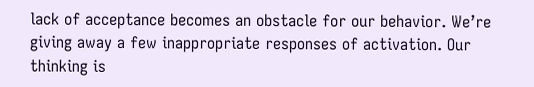lack of acceptance becomes an obstacle for our behavior. We’re giving away a few inappropriate responses of activation. Our thinking is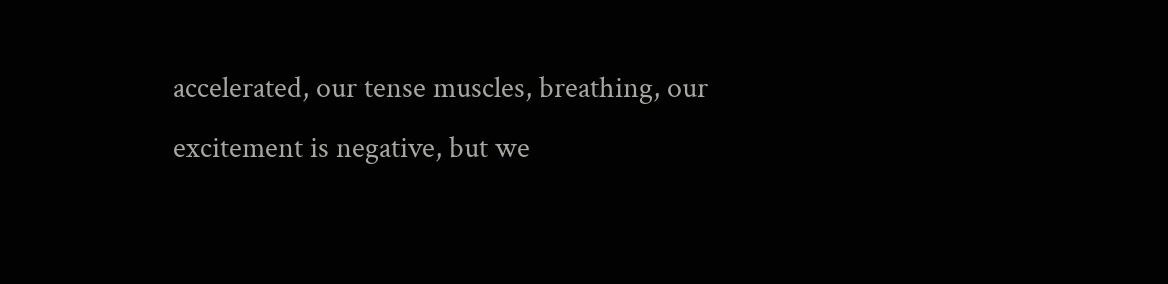accelerated, our tense muscles, breathing, our excitement is negative, but we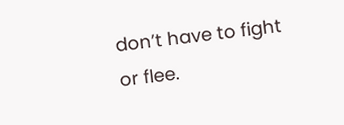don’t have to fight or flee.